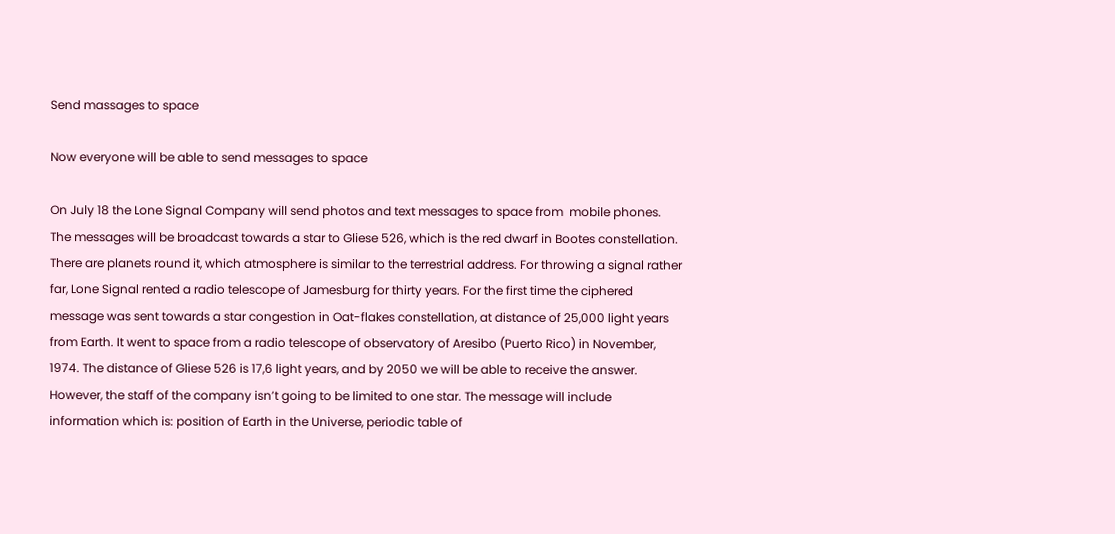Send massages to space

Now everyone will be able to send messages to space

On July 18 the Lone Signal Company will send photos and text messages to space from  mobile phones. The messages will be broadcast towards a star to Gliese 526, which is the red dwarf in Bootes constellation. There are planets round it, which atmosphere is similar to the terrestrial address. For throwing a signal rather far, Lone Signal rented a radio telescope of Jamesburg for thirty years. For the first time the ciphered message was sent towards a star congestion in Oat-flakes constellation, at distance of 25,000 light years from Earth. It went to space from a radio telescope of observatory of Aresibo (Puerto Rico) in November, 1974. The distance of Gliese 526 is 17,6 light years, and by 2050 we will be able to receive the answer. However, the staff of the company isn’t going to be limited to one star. The message will include information which is: position of Earth in the Universe, periodic table of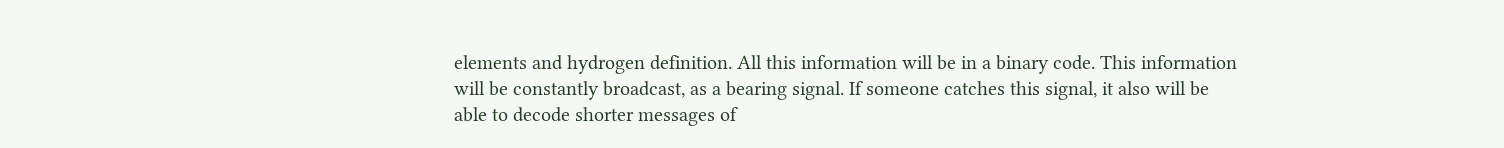elements and hydrogen definition. All this information will be in a binary code. This information will be constantly broadcast, as a bearing signal. If someone catches this signal, it also will be able to decode shorter messages of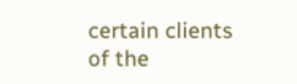certain clients of the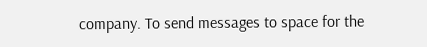company. To send messages to space for the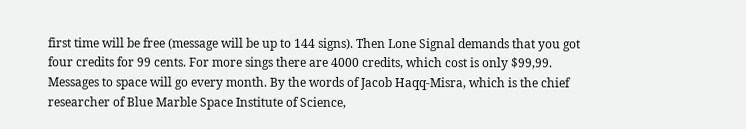first time will be free (message will be up to 144 signs). Then Lone Signal demands that you got four credits for 99 cents. For more sings there are 4000 credits, which cost is only $99,99. Messages to space will go every month. By the words of Jacob Haqq-Misra, which is the chief researcher of Blue Marble Space Institute of Science,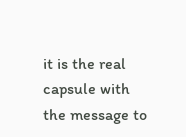it is the real capsule with the message to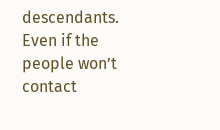descendants. Even if the people won’t contact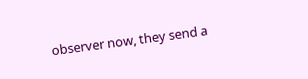observer now, they send a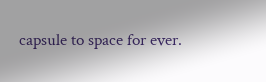capsule to space for ever.